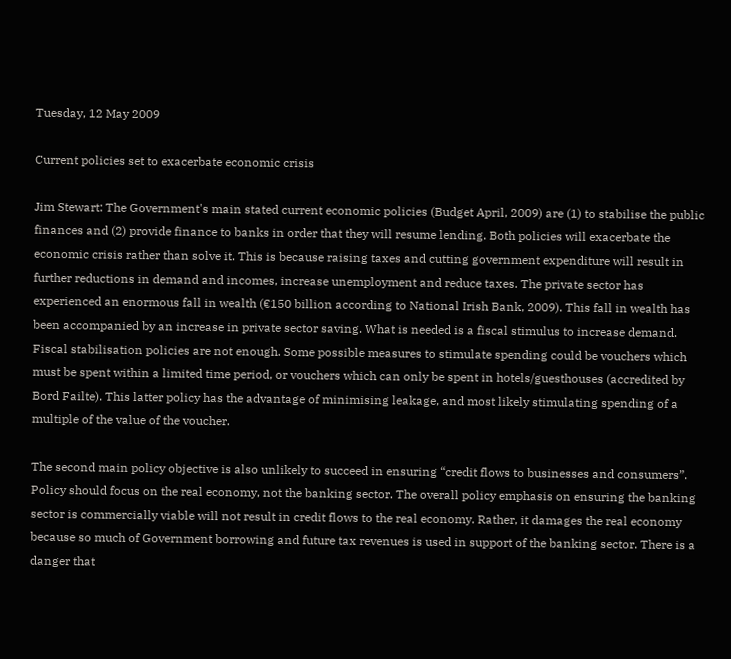Tuesday, 12 May 2009

Current policies set to exacerbate economic crisis

Jim Stewart: The Government's main stated current economic policies (Budget April, 2009) are (1) to stabilise the public finances and (2) provide finance to banks in order that they will resume lending. Both policies will exacerbate the economic crisis rather than solve it. This is because raising taxes and cutting government expenditure will result in further reductions in demand and incomes, increase unemployment and reduce taxes. The private sector has experienced an enormous fall in wealth (€150 billion according to National Irish Bank, 2009). This fall in wealth has been accompanied by an increase in private sector saving. What is needed is a fiscal stimulus to increase demand. Fiscal stabilisation policies are not enough. Some possible measures to stimulate spending could be vouchers which must be spent within a limited time period, or vouchers which can only be spent in hotels/guesthouses (accredited by Bord Failte). This latter policy has the advantage of minimising leakage, and most likely stimulating spending of a multiple of the value of the voucher.

The second main policy objective is also unlikely to succeed in ensuring “credit flows to businesses and consumers”. Policy should focus on the real economy, not the banking sector. The overall policy emphasis on ensuring the banking sector is commercially viable will not result in credit flows to the real economy. Rather, it damages the real economy because so much of Government borrowing and future tax revenues is used in support of the banking sector. There is a danger that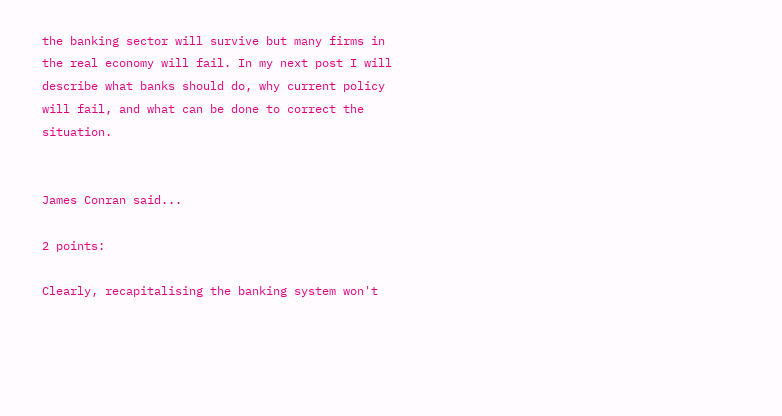the banking sector will survive but many firms in the real economy will fail. In my next post I will describe what banks should do, why current policy will fail, and what can be done to correct the situation.


James Conran said...

2 points:

Clearly, recapitalising the banking system won't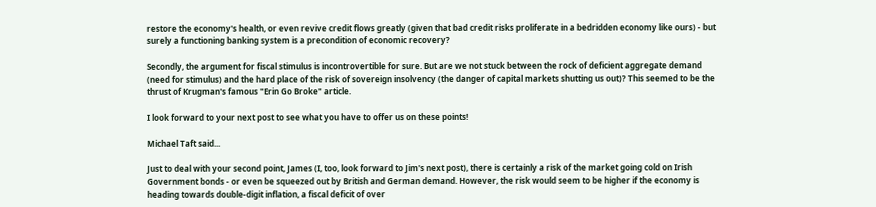restore the economy's health, or even revive credit flows greatly (given that bad credit risks proliferate in a bedridden economy like ours) - but surely a functioning banking system is a precondition of economic recovery?

Secondly, the argument for fiscal stimulus is incontrovertible for sure. But are we not stuck between the rock of deficient aggregate demand (need for stimulus) and the hard place of the risk of sovereign insolvency (the danger of capital markets shutting us out)? This seemed to be the thrust of Krugman's famous "Erin Go Broke" article.

I look forward to your next post to see what you have to offer us on these points!

Michael Taft said...

Just to deal with your second point, James (I, too, look forward to Jim's next post), there is certainly a risk of the market going cold on Irish Government bonds - or even be squeezed out by British and German demand. However, the risk would seem to be higher if the economy is heading towards double-digit inflation, a fiscal deficit of over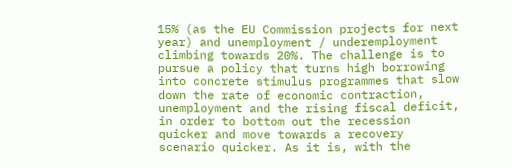15% (as the EU Commission projects for next year) and unemployment / underemployment climbing towards 20%. The challenge is to pursue a policy that turns high borrowing into concrete stimulus programmes that slow down the rate of economic contraction, unemployment and the rising fiscal deficit, in order to bottom out the recession quicker and move towards a recovery scenario quicker. As it is, with the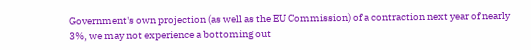Government's own projection (as well as the EU Commission) of a contraction next year of nearly 3%, we may not experience a bottoming out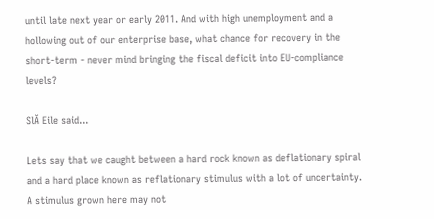until late next year or early 2011. And with high unemployment and a hollowing out of our enterprise base, what chance for recovery in the short-term - never mind bringing the fiscal deficit into EU-compliance levels?

SlĂ Eile said...

Lets say that we caught between a hard rock known as deflationary spiral and a hard place known as reflationary stimulus with a lot of uncertainty. A stimulus grown here may not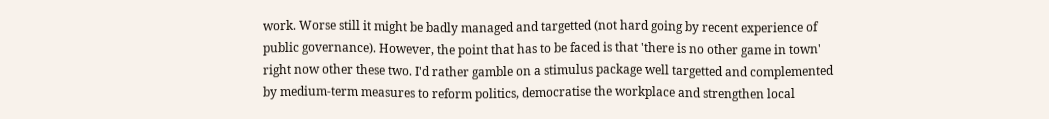work. Worse still it might be badly managed and targetted (not hard going by recent experience of public governance). However, the point that has to be faced is that 'there is no other game in town' right now other these two. I'd rather gamble on a stimulus package well targetted and complemented by medium-term measures to reform politics, democratise the workplace and strengthen local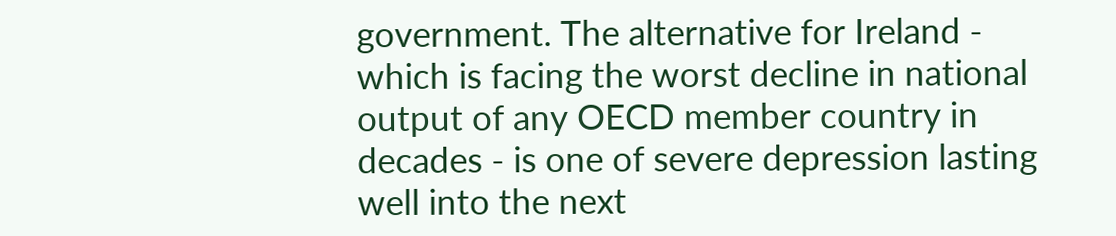government. The alternative for Ireland - which is facing the worst decline in national output of any OECD member country in decades - is one of severe depression lasting well into the next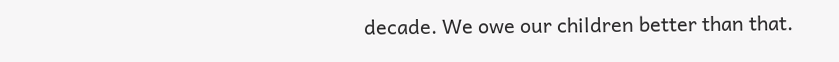decade. We owe our children better than that.